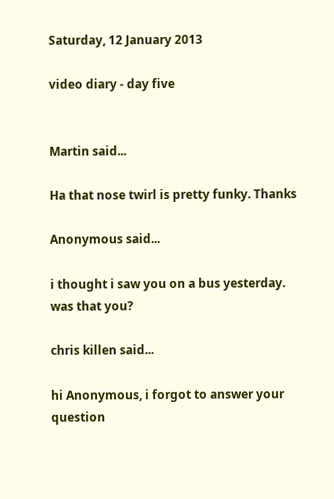Saturday, 12 January 2013

video diary - day five


Martin said...

Ha that nose twirl is pretty funky. Thanks

Anonymous said...

i thought i saw you on a bus yesterday.
was that you?

chris killen said...

hi Anonymous, i forgot to answer your question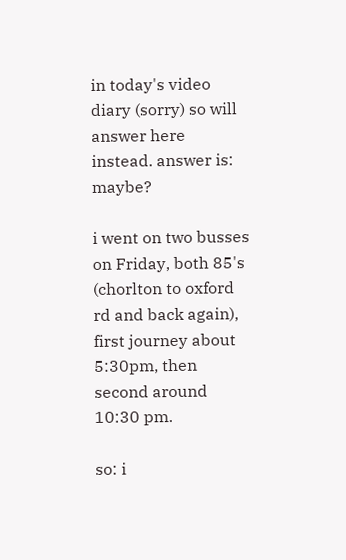in today's video diary (sorry) so will answer here instead. answer is: maybe?

i went on two busses on Friday, both 85's (chorlton to oxford rd and back again), first journey about 5:30pm, then second around 10:30 pm.

so: i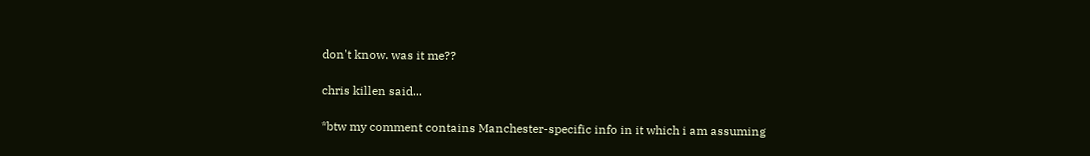don't know. was it me??

chris killen said...

*btw my comment contains Manchester-specific info in it which i am assuming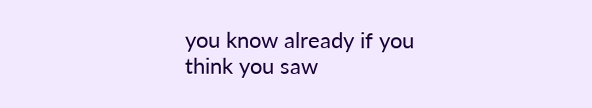you know already if you think you saw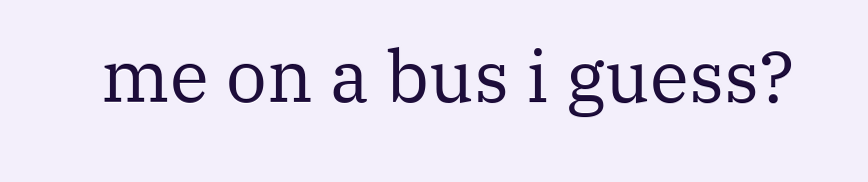me on a bus i guess?